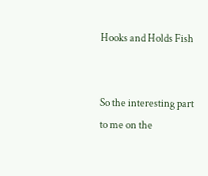Hooks and Holds Fish


So the interesting part to me on the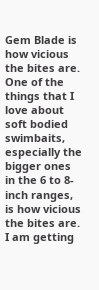Gem Blade is how vicious the bites are. One of the things that I love about soft bodied swimbaits, especially the bigger ones in the 6 to 8-inch ranges, is how vicious the bites are. I am getting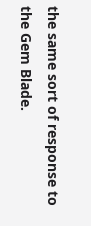the same sort of response to the Gem Blade.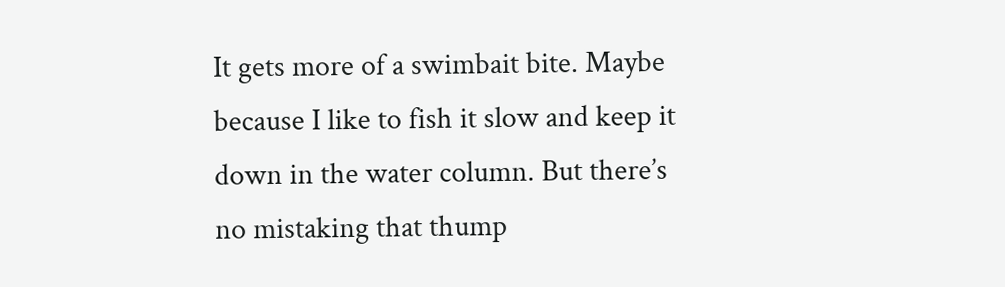It gets more of a swimbait bite. Maybe because I like to fish it slow and keep it down in the water column. But there’s no mistaking that thump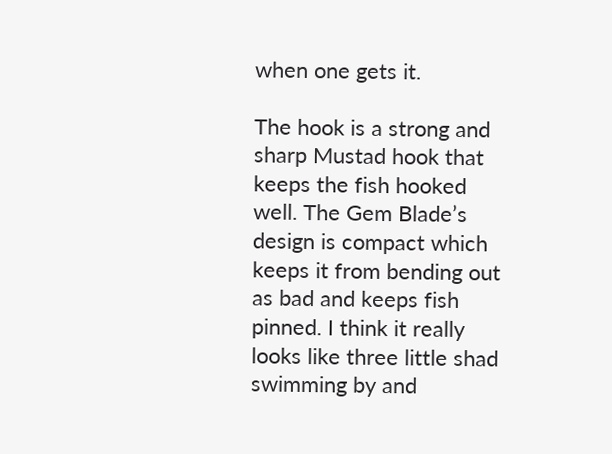when one gets it.

The hook is a strong and sharp Mustad hook that keeps the fish hooked well. The Gem Blade’s design is compact which keeps it from bending out as bad and keeps fish pinned. I think it really looks like three little shad swimming by and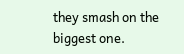they smash on the biggest one.